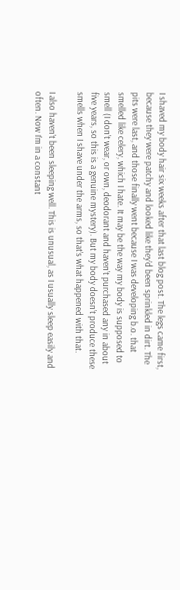I shaved my body hair six weeks after that last blog post. The legs came first, because they were patchy and looked like they’d been sprinkled in dirt. The pits were last, and those finally went because I was developing b.o. that smelled like celery, which I hate. It may be the way my body is supposed to smell (I don’t wear, or own, deodorant and haven’t purchased any in about five years, so this is a genuine mystery). But my body doesn’t produce these smells when I shave under the arms, so that’s what happened with that.

I also haven’t been sleeping well. This is unusual, as I usually sleep easily and often. Now I’m in a constant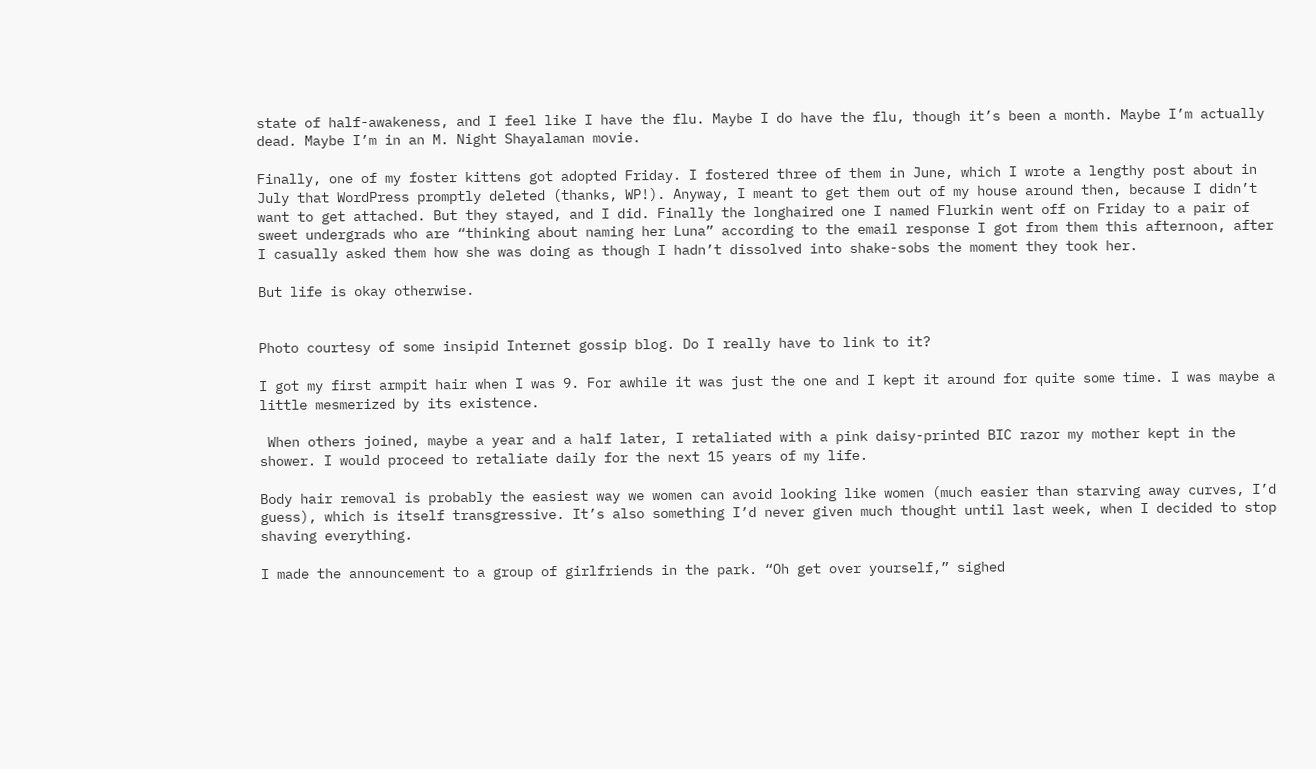state of half-awakeness, and I feel like I have the flu. Maybe I do have the flu, though it’s been a month. Maybe I’m actually dead. Maybe I’m in an M. Night Shayalaman movie.

Finally, one of my foster kittens got adopted Friday. I fostered three of them in June, which I wrote a lengthy post about in July that WordPress promptly deleted (thanks, WP!). Anyway, I meant to get them out of my house around then, because I didn’t want to get attached. But they stayed, and I did. Finally the longhaired one I named Flurkin went off on Friday to a pair of sweet undergrads who are “thinking about naming her Luna” according to the email response I got from them this afternoon, after I casually asked them how she was doing as though I hadn’t dissolved into shake-sobs the moment they took her.

But life is okay otherwise.


Photo courtesy of some insipid Internet gossip blog. Do I really have to link to it?

I got my first armpit hair when I was 9. For awhile it was just the one and I kept it around for quite some time. I was maybe a little mesmerized by its existence.

 When others joined, maybe a year and a half later, I retaliated with a pink daisy-printed BIC razor my mother kept in the shower. I would proceed to retaliate daily for the next 15 years of my life.

Body hair removal is probably the easiest way we women can avoid looking like women (much easier than starving away curves, I’d guess), which is itself transgressive. It’s also something I’d never given much thought until last week, when I decided to stop shaving everything.

I made the announcement to a group of girlfriends in the park. “Oh get over yourself,” sighed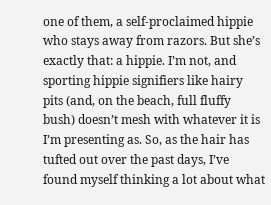one of them, a self-proclaimed hippie who stays away from razors. But she’s exactly that: a hippie. I’m not, and sporting hippie signifiers like hairy pits (and, on the beach, full fluffy bush) doesn’t mesh with whatever it is I’m presenting as. So, as the hair has tufted out over the past days, I’ve found myself thinking a lot about what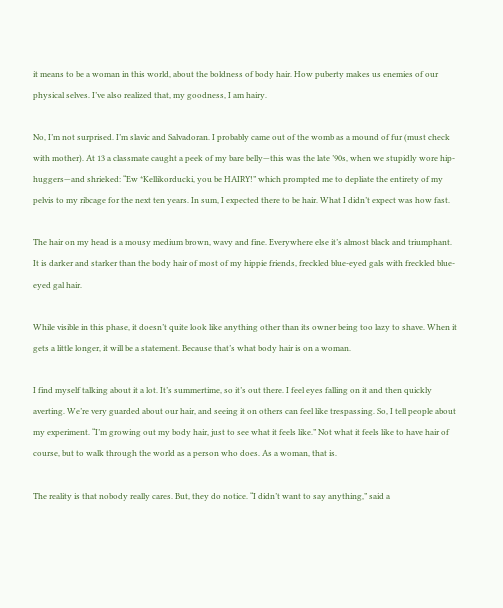it means to be a woman in this world, about the boldness of body hair. How puberty makes us enemies of our physical selves. I’ve also realized that, my goodness, I am hairy.

No, I’m not surprised. I’m slavic and Salvadoran. I probably came out of the womb as a mound of fur (must check with mother). At 13 a classmate caught a peek of my bare belly—this was the late ’90s, when we stupidly wore hip-huggers—and shrieked: “Ew *Kellikorducki, you be HAIRY!” which prompted me to depliate the entirety of my pelvis to my ribcage for the next ten years. In sum, I expected there to be hair. What I didn’t expect was how fast.

The hair on my head is a mousy medium brown, wavy and fine. Everywhere else it’s almost black and triumphant. It is darker and starker than the body hair of most of my hippie friends, freckled blue-eyed gals with freckled blue-eyed gal hair.

While visible in this phase, it doesn’t quite look like anything other than its owner being too lazy to shave. When it gets a little longer, it will be a statement. Because that’s what body hair is on a woman.

I find myself talking about it a lot. It’s summertime, so it’s out there. I feel eyes falling on it and then quickly averting. We’re very guarded about our hair, and seeing it on others can feel like trespassing. So, I tell people about my experiment. “I’m growing out my body hair, just to see what it feels like.” Not what it feels like to have hair of course, but to walk through the world as a person who does. As a woman, that is.

The reality is that nobody really cares. But, they do notice. “I didn’t want to say anything,” said a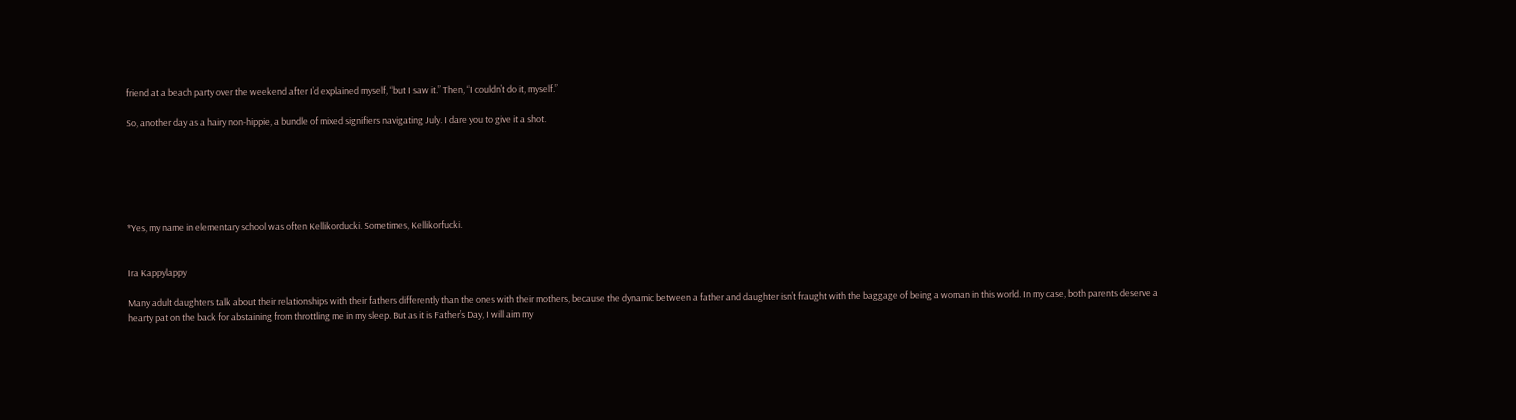friend at a beach party over the weekend after I’d explained myself, “but I saw it.” Then, “I couldn’t do it, myself.”

So, another day as a hairy non-hippie, a bundle of mixed signifiers navigating July. I dare you to give it a shot.






*Yes, my name in elementary school was often Kellikorducki. Sometimes, Kellikorfucki.


Ira Kappylappy

Many adult daughters talk about their relationships with their fathers differently than the ones with their mothers, because the dynamic between a father and daughter isn’t fraught with the baggage of being a woman in this world. In my case, both parents deserve a hearty pat on the back for abstaining from throttling me in my sleep. But as it is Father’s Day, I will aim my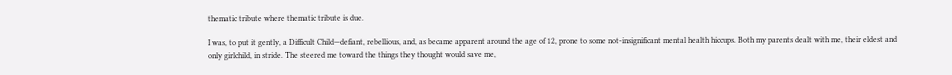thematic tribute where thematic tribute is due.

I was, to put it gently, a Difficult Child—defiant, rebellious, and, as became apparent around the age of 12, prone to some not-insignificant mental health hiccups. Both my parents dealt with me, their eldest and only girlchild, in stride. The steered me toward the things they thought would save me,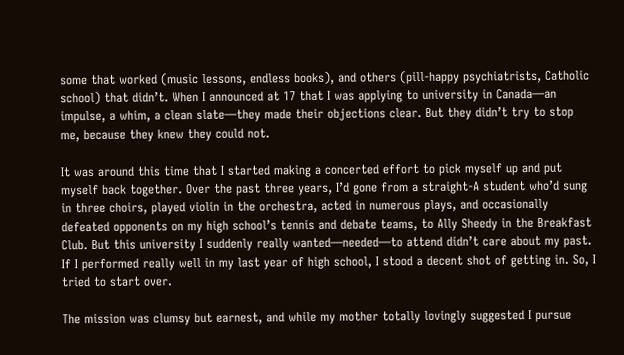some that worked (music lessons, endless books), and others (pill-happy psychiatrists, Catholic school) that didn’t. When I announced at 17 that I was applying to university in Canada—an impulse, a whim, a clean slate—they made their objections clear. But they didn’t try to stop me, because they knew they could not.

It was around this time that I started making a concerted effort to pick myself up and put myself back together. Over the past three years, I’d gone from a straight-A student who’d sung in three choirs, played violin in the orchestra, acted in numerous plays, and occasionally defeated opponents on my high school’s tennis and debate teams, to Ally Sheedy in the Breakfast Club. But this university I suddenly really wanted—needed—to attend didn’t care about my past. If I performed really well in my last year of high school, I stood a decent shot of getting in. So, I tried to start over.

The mission was clumsy but earnest, and while my mother totally lovingly suggested I pursue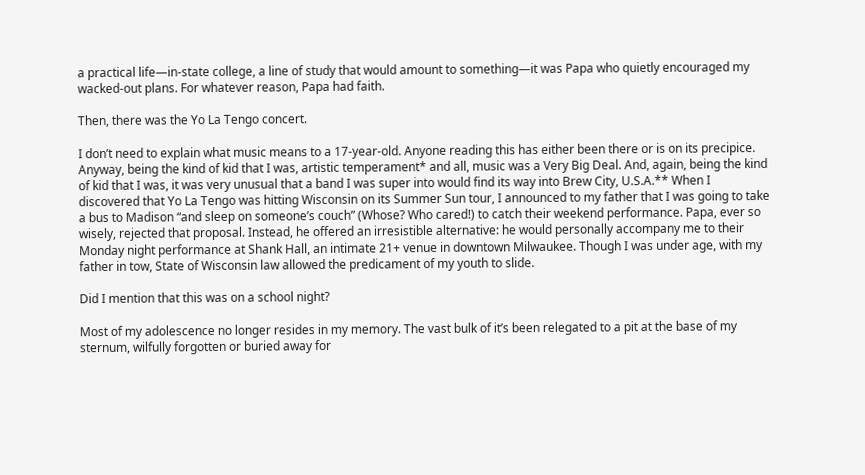a practical life—in-state college, a line of study that would amount to something—it was Papa who quietly encouraged my wacked-out plans. For whatever reason, Papa had faith.

Then, there was the Yo La Tengo concert.

I don’t need to explain what music means to a 17-year-old. Anyone reading this has either been there or is on its precipice. Anyway, being the kind of kid that I was, artistic temperament* and all, music was a Very Big Deal. And, again, being the kind of kid that I was, it was very unusual that a band I was super into would find its way into Brew City, U.S.A.** When I discovered that Yo La Tengo was hitting Wisconsin on its Summer Sun tour, I announced to my father that I was going to take a bus to Madison “and sleep on someone’s couch” (Whose? Who cared!) to catch their weekend performance. Papa, ever so wisely, rejected that proposal. Instead, he offered an irresistible alternative: he would personally accompany me to their Monday night performance at Shank Hall, an intimate 21+ venue in downtown Milwaukee. Though I was under age, with my father in tow, State of Wisconsin law allowed the predicament of my youth to slide.

Did I mention that this was on a school night?

Most of my adolescence no longer resides in my memory. The vast bulk of it’s been relegated to a pit at the base of my sternum, wilfully forgotten or buried away for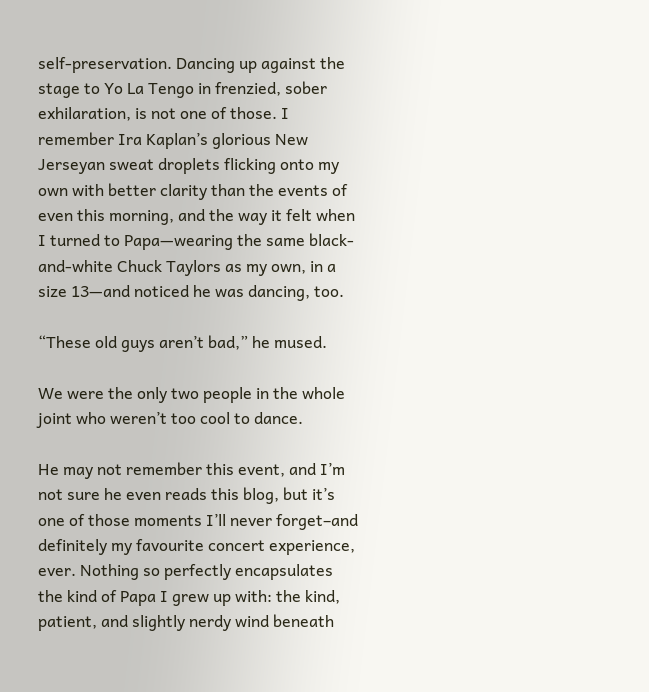self-preservation. Dancing up against the stage to Yo La Tengo in frenzied, sober exhilaration, is not one of those. I remember Ira Kaplan’s glorious New Jerseyan sweat droplets flicking onto my own with better clarity than the events of even this morning, and the way it felt when I turned to Papa—wearing the same black-and-white Chuck Taylors as my own, in a size 13—and noticed he was dancing, too.

“These old guys aren’t bad,” he mused.

We were the only two people in the whole joint who weren’t too cool to dance.

He may not remember this event, and I’m not sure he even reads this blog, but it’s one of those moments I’ll never forget–and definitely my favourite concert experience, ever. Nothing so perfectly encapsulates the kind of Papa I grew up with: the kind, patient, and slightly nerdy wind beneath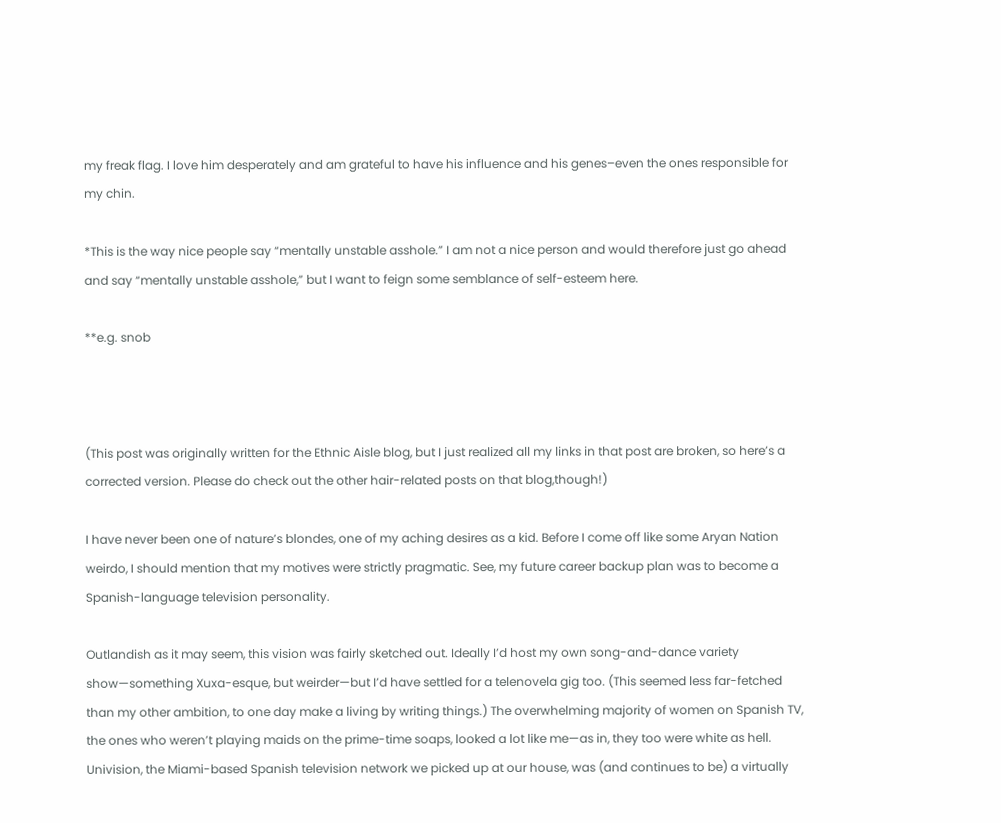my freak flag. I love him desperately and am grateful to have his influence and his genes–even the ones responsible for my chin.

*This is the way nice people say “mentally unstable asshole.” I am not a nice person and would therefore just go ahead and say “mentally unstable asshole,” but I want to feign some semblance of self-esteem here.

**e.g. snob



(This post was originally written for the Ethnic Aisle blog, but I just realized all my links in that post are broken, so here’s a corrected version. Please do check out the other hair-related posts on that blog,though!)

I have never been one of nature’s blondes, one of my aching desires as a kid. Before I come off like some Aryan Nation weirdo, I should mention that my motives were strictly pragmatic. See, my future career backup plan was to become a Spanish-language television personality.

Outlandish as it may seem, this vision was fairly sketched out. Ideally I’d host my own song-and-dance variety show—something Xuxa-esque, but weirder—but I’d have settled for a telenovela gig too. (This seemed less far-fetched than my other ambition, to one day make a living by writing things.) The overwhelming majority of women on Spanish TV, the ones who weren’t playing maids on the prime-time soaps, looked a lot like me—as in, they too were white as hell. Univision, the Miami-based Spanish television network we picked up at our house, was (and continues to be) a virtually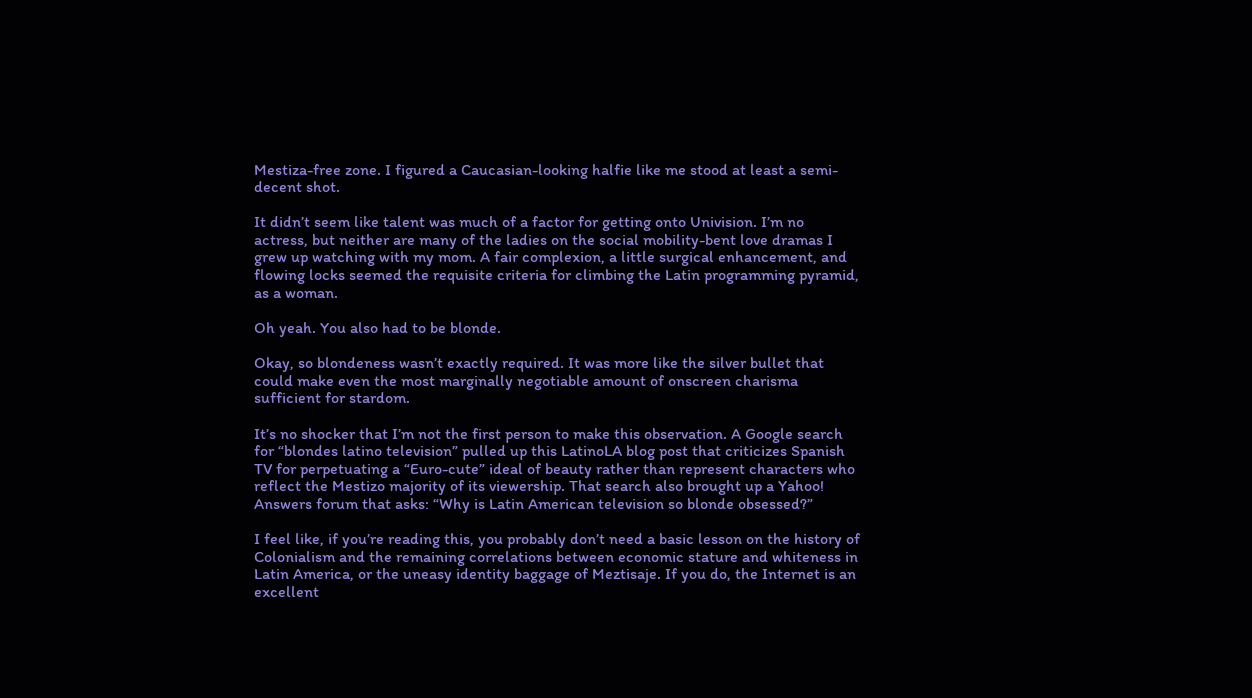Mestiza-free zone. I figured a Caucasian-looking halfie like me stood at least a semi-decent shot.

It didn’t seem like talent was much of a factor for getting onto Univision. I’m no actress, but neither are many of the ladies on the social mobility-bent love dramas I grew up watching with my mom. A fair complexion, a little surgical enhancement, and flowing locks seemed the requisite criteria for climbing the Latin programming pyramid, as a woman.

Oh yeah. You also had to be blonde.

Okay, so blondeness wasn’t exactly required. It was more like the silver bullet that could make even the most marginally negotiable amount of onscreen charisma sufficient for stardom.

It’s no shocker that I’m not the first person to make this observation. A Google search for “blondes latino television” pulled up this LatinoLA blog post that criticizes Spanish TV for perpetuating a “Euro-cute” ideal of beauty rather than represent characters who reflect the Mestizo majority of its viewership. That search also brought up a Yahoo! Answers forum that asks: “Why is Latin American television so blonde obsessed?”

I feel like, if you’re reading this, you probably don’t need a basic lesson on the history of Colonialism and the remaining correlations between economic stature and whiteness in Latin America, or the uneasy identity baggage of Meztisaje. If you do, the Internet is an excellent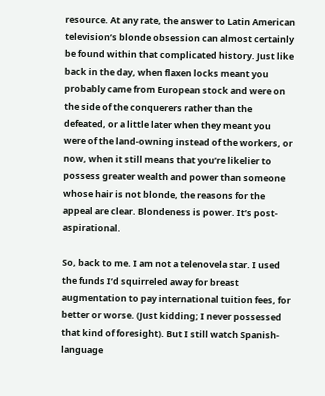resource. At any rate, the answer to Latin American television’s blonde obsession can almost certainly be found within that complicated history. Just like back in the day, when flaxen locks meant you probably came from European stock and were on the side of the conquerers rather than the defeated, or a little later when they meant you were of the land-owning instead of the workers, or now, when it still means that you’re likelier to possess greater wealth and power than someone whose hair is not blonde, the reasons for the appeal are clear. Blondeness is power. It’s post-aspirational.

So, back to me. I am not a telenovela star. I used the funds I’d squirreled away for breast augmentation to pay international tuition fees, for better or worse. (Just kidding; I never possessed that kind of foresight). But I still watch Spanish-language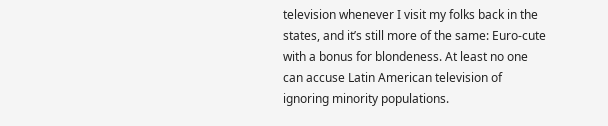television whenever I visit my folks back in the states, and it’s still more of the same: Euro-cute with a bonus for blondeness. At least no one can accuse Latin American television of ignoring minority populations.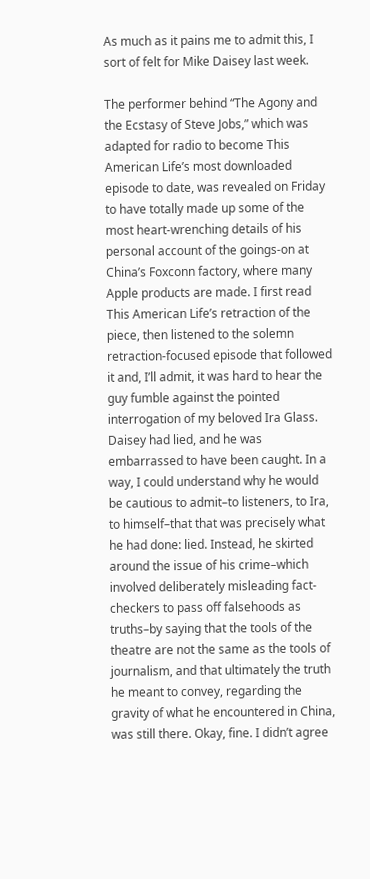As much as it pains me to admit this, I sort of felt for Mike Daisey last week.

The performer behind “The Agony and the Ecstasy of Steve Jobs,” which was adapted for radio to become This American Life’s most downloaded episode to date, was revealed on Friday to have totally made up some of the most heart-wrenching details of his personal account of the goings-on at China’s Foxconn factory, where many Apple products are made. I first read This American Life’s retraction of the piece, then listened to the solemn retraction-focused episode that followed it and, I’ll admit, it was hard to hear the guy fumble against the pointed interrogation of my beloved Ira Glass. Daisey had lied, and he was embarrassed to have been caught. In a way, I could understand why he would be cautious to admit–to listeners, to Ira, to himself–that that was precisely what he had done: lied. Instead, he skirted around the issue of his crime–which involved deliberately misleading fact-checkers to pass off falsehoods as truths–by saying that the tools of the theatre are not the same as the tools of journalism, and that ultimately the truth he meant to convey, regarding the gravity of what he encountered in China, was still there. Okay, fine. I didn’t agree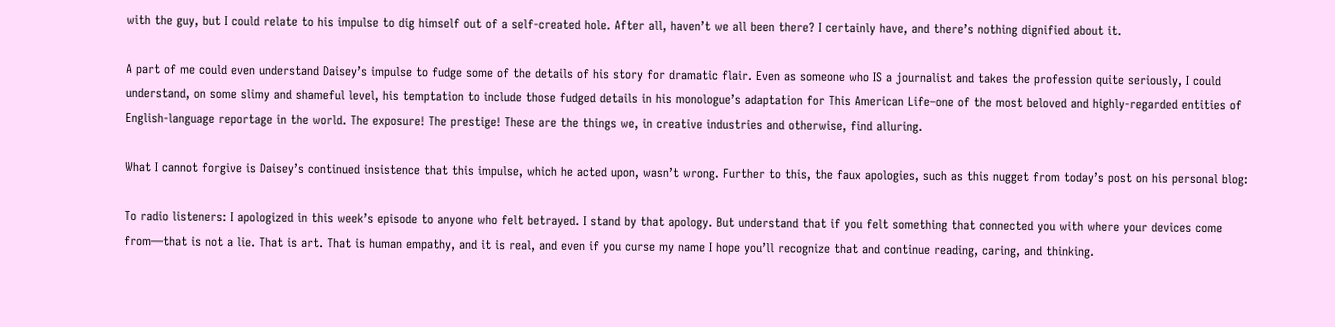with the guy, but I could relate to his impulse to dig himself out of a self-created hole. After all, haven’t we all been there? I certainly have, and there’s nothing dignified about it.

A part of me could even understand Daisey’s impulse to fudge some of the details of his story for dramatic flair. Even as someone who IS a journalist and takes the profession quite seriously, I could understand, on some slimy and shameful level, his temptation to include those fudged details in his monologue’s adaptation for This American Life–one of the most beloved and highly-regarded entities of English-language reportage in the world. The exposure! The prestige! These are the things we, in creative industries and otherwise, find alluring.

What I cannot forgive is Daisey’s continued insistence that this impulse, which he acted upon, wasn’t wrong. Further to this, the faux apologies, such as this nugget from today’s post on his personal blog:

To radio listeners: I apologized in this week’s episode to anyone who felt betrayed. I stand by that apology. But understand that if you felt something that connected you with where your devices come from—that is not a lie. That is art. That is human empathy, and it is real, and even if you curse my name I hope you’ll recognize that and continue reading, caring, and thinking.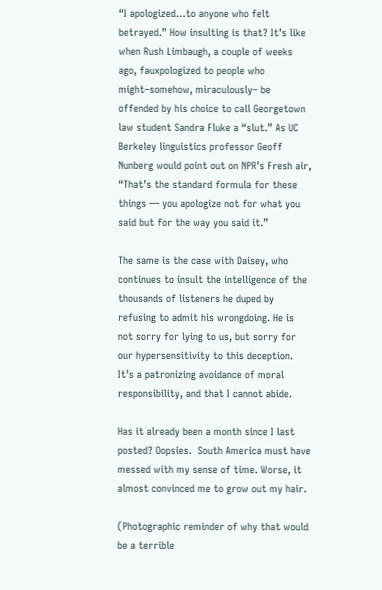“I apologized…to anyone who felt betrayed.” How insulting is that? It’s like when Rush Limbaugh, a couple of weeks ago, fauxpologized to people who might–somehow, miraculously– be offended by his choice to call Georgetown law student Sandra Fluke a “slut.” As UC Berkeley linguistics professor Geoff Nunberg would point out on NPR’s Fresh air, “That’s the standard formula for these things — you apologize not for what you said but for the way you said it.”

The same is the case with Daisey, who continues to insult the intelligence of the thousands of listeners he duped by refusing to admit his wrongdoing. He is not sorry for lying to us, but sorry for our hypersensitivity to this deception. It’s a patronizing avoidance of moral responsibility, and that I cannot abide.

Has it already been a month since I last posted? Oopsies.  South America must have messed with my sense of time. Worse, it almost convinced me to grow out my hair.

(Photographic reminder of why that would be a terrible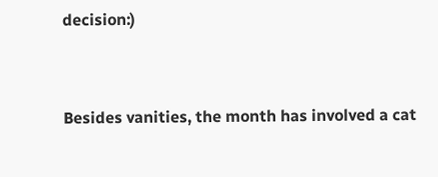decision:)


Besides vanities, the month has involved a cat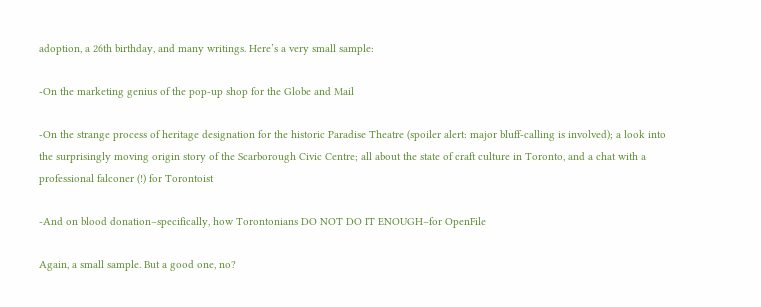adoption, a 26th birthday, and many writings. Here’s a very small sample:

-On the marketing genius of the pop-up shop for the Globe and Mail

-On the strange process of heritage designation for the historic Paradise Theatre (spoiler alert: major bluff-calling is involved); a look into the surprisingly moving origin story of the Scarborough Civic Centre; all about the state of craft culture in Toronto, and a chat with a professional falconer (!) for Torontoist

-And on blood donation–specifically, how Torontonians DO NOT DO IT ENOUGH–for OpenFile

Again, a small sample. But a good one, no?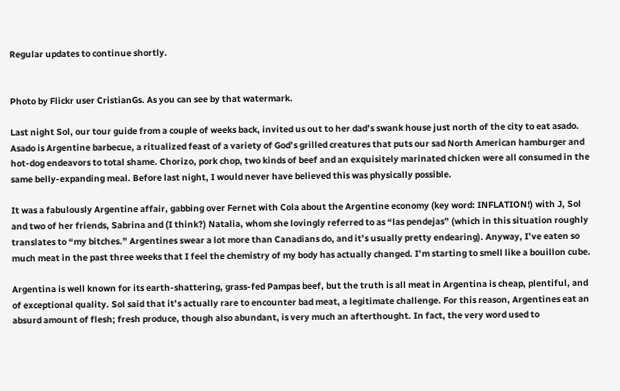Regular updates to continue shortly.


Photo by Flickr user CristianGs. As you can see by that watermark.

Last night Sol, our tour guide from a couple of weeks back, invited us out to her dad’s swank house just north of the city to eat asado. Asado is Argentine barbecue, a ritualized feast of a variety of God’s grilled creatures that puts our sad North American hamburger and hot-dog endeavors to total shame. Chorizo, pork chop, two kinds of beef and an exquisitely marinated chicken were all consumed in the same belly-expanding meal. Before last night, I would never have believed this was physically possible.

It was a fabulously Argentine affair, gabbing over Fernet with Cola about the Argentine economy (key word: INFLATION!) with J, Sol and two of her friends, Sabrina and (I think?) Natalia, whom she lovingly referred to as “las pendejas” (which in this situation roughly translates to “my bitches.” Argentines swear a lot more than Canadians do, and it’s usually pretty endearing). Anyway, I’ve eaten so much meat in the past three weeks that I feel the chemistry of my body has actually changed. I’m starting to smell like a bouillon cube.

Argentina is well known for its earth-shattering, grass-fed Pampas beef, but the truth is all meat in Argentina is cheap, plentiful, and of exceptional quality. Sol said that it’s actually rare to encounter bad meat, a legitimate challenge. For this reason, Argentines eat an absurd amount of flesh; fresh produce, though also abundant, is very much an afterthought. In fact, the very word used to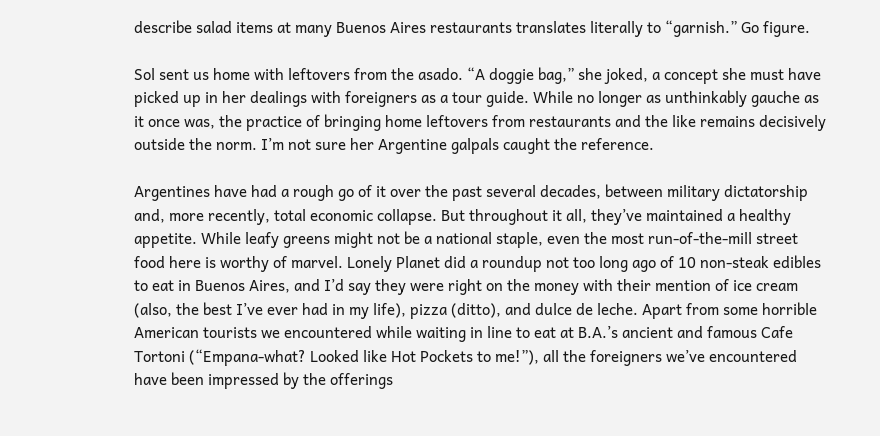describe salad items at many Buenos Aires restaurants translates literally to “garnish.” Go figure.

Sol sent us home with leftovers from the asado. “A doggie bag,” she joked, a concept she must have picked up in her dealings with foreigners as a tour guide. While no longer as unthinkably gauche as it once was, the practice of bringing home leftovers from restaurants and the like remains decisively outside the norm. I’m not sure her Argentine galpals caught the reference.

Argentines have had a rough go of it over the past several decades, between military dictatorship and, more recently, total economic collapse. But throughout it all, they’ve maintained a healthy appetite. While leafy greens might not be a national staple, even the most run-of-the-mill street food here is worthy of marvel. Lonely Planet did a roundup not too long ago of 10 non-steak edibles to eat in Buenos Aires, and I’d say they were right on the money with their mention of ice cream (also, the best I’ve ever had in my life), pizza (ditto), and dulce de leche. Apart from some horrible American tourists we encountered while waiting in line to eat at B.A.’s ancient and famous Cafe Tortoni (“Empana-what? Looked like Hot Pockets to me!”), all the foreigners we’ve encountered have been impressed by the offerings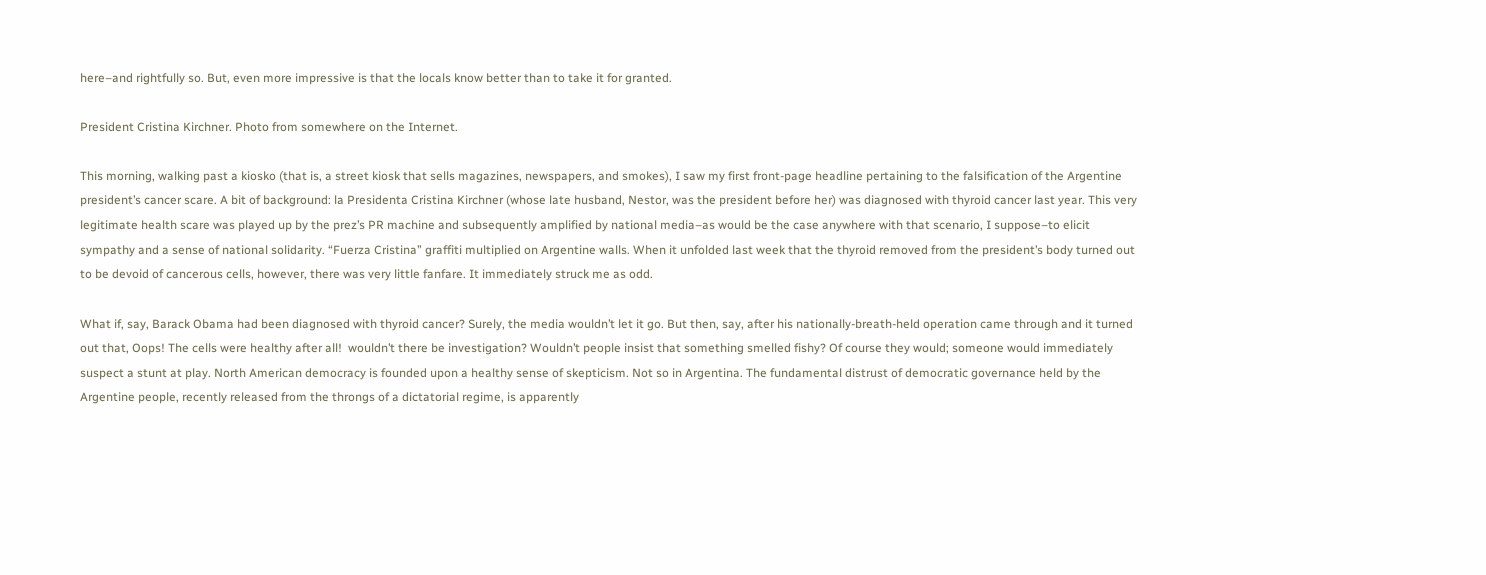here–and rightfully so. But, even more impressive is that the locals know better than to take it for granted.

President Cristina Kirchner. Photo from somewhere on the Internet.

This morning, walking past a kiosko (that is, a street kiosk that sells magazines, newspapers, and smokes), I saw my first front-page headline pertaining to the falsification of the Argentine president’s cancer scare. A bit of background: la Presidenta Cristina Kirchner (whose late husband, Nestor, was the president before her) was diagnosed with thyroid cancer last year. This very legitimate health scare was played up by the prez’s PR machine and subsequently amplified by national media–as would be the case anywhere with that scenario, I suppose–to elicit sympathy and a sense of national solidarity. “Fuerza Cristina” graffiti multiplied on Argentine walls. When it unfolded last week that the thyroid removed from the president’s body turned out to be devoid of cancerous cells, however, there was very little fanfare. It immediately struck me as odd.

What if, say, Barack Obama had been diagnosed with thyroid cancer? Surely, the media wouldn’t let it go. But then, say, after his nationally-breath-held operation came through and it turned out that, Oops! The cells were healthy after all!  wouldn’t there be investigation? Wouldn’t people insist that something smelled fishy? Of course they would; someone would immediately suspect a stunt at play. North American democracy is founded upon a healthy sense of skepticism. Not so in Argentina. The fundamental distrust of democratic governance held by the Argentine people, recently released from the throngs of a dictatorial regime, is apparently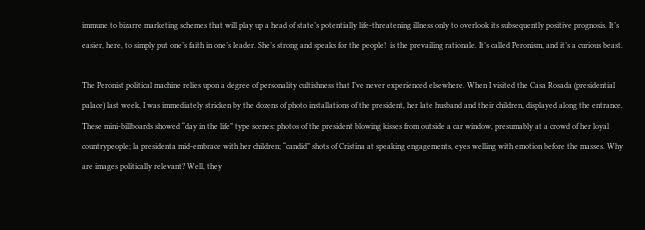immune to bizarre marketing schemes that will play up a head of state’s potentially life-threatening illness only to overlook its subsequently positive prognosis. It’s easier, here, to simply put one’s faith in one’s leader. She’s strong and speaks for the people!  is the prevailing rationale. It’s called Peronism, and it’s a curious beast.

The Peronist political machine relies upon a degree of personality cultishness that I’ve never experienced elsewhere. When I visited the Casa Rosada (presidential palace) last week, I was immediately stricken by the dozens of photo installations of the president, her late husband and their children, displayed along the entrance. These mini-billboards showed “day in the life” type scenes: photos of the president blowing kisses from outside a car window, presumably at a crowd of her loyal countrypeople; la presidenta mid-embrace with her children; “candid” shots of Cristina at speaking engagements, eyes welling with emotion before the masses. Why are images politically relevant? Well, they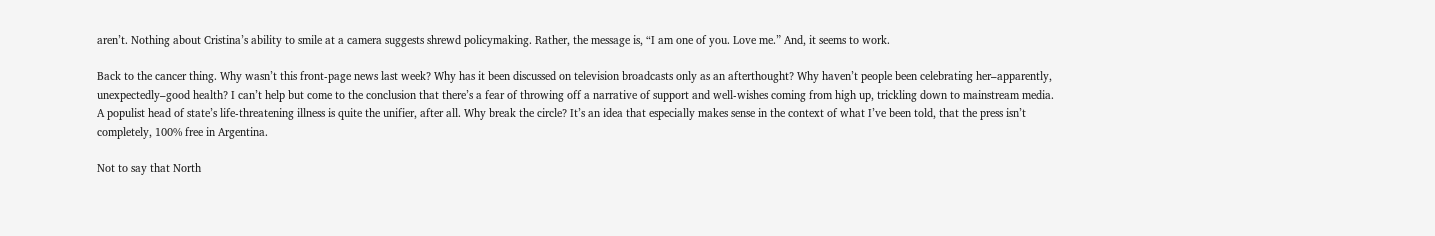aren’t. Nothing about Cristina’s ability to smile at a camera suggests shrewd policymaking. Rather, the message is, “I am one of you. Love me.” And, it seems to work.

Back to the cancer thing. Why wasn’t this front-page news last week? Why has it been discussed on television broadcasts only as an afterthought? Why haven’t people been celebrating her–apparently, unexpectedly–good health? I can’t help but come to the conclusion that there’s a fear of throwing off a narrative of support and well-wishes coming from high up, trickling down to mainstream media. A populist head of state’s life-threatening illness is quite the unifier, after all. Why break the circle? It’s an idea that especially makes sense in the context of what I’ve been told, that the press isn’t completely, 100% free in Argentina.

Not to say that North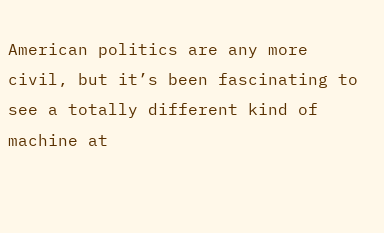American politics are any more civil, but it’s been fascinating to see a totally different kind of machine at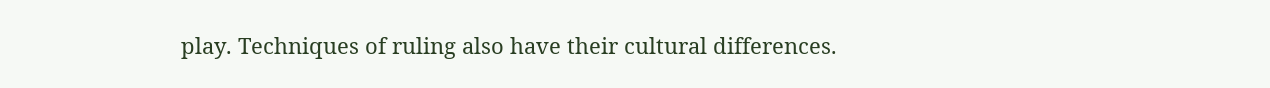play. Techniques of ruling also have their cultural differences.